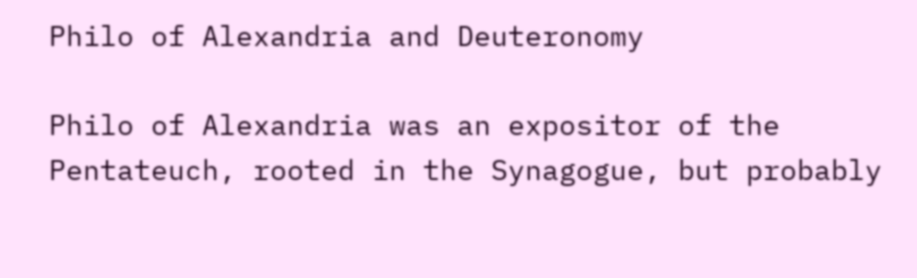Philo of Alexandria and Deuteronomy

Philo of Alexandria was an expositor of the Pentateuch, rooted in the Synagogue, but probably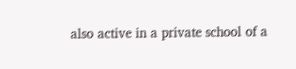also active in a private school of a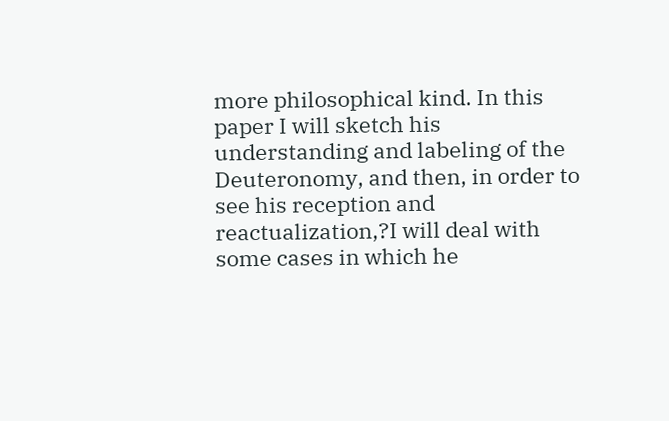more philosophical kind. In this paper I will sketch his understanding and labeling of the Deuteronomy, and then, in order to see his reception and reactualization,?I will deal with some cases in which he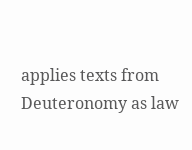applies texts from Deuteronomy as law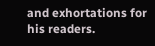and exhortations for his readers.